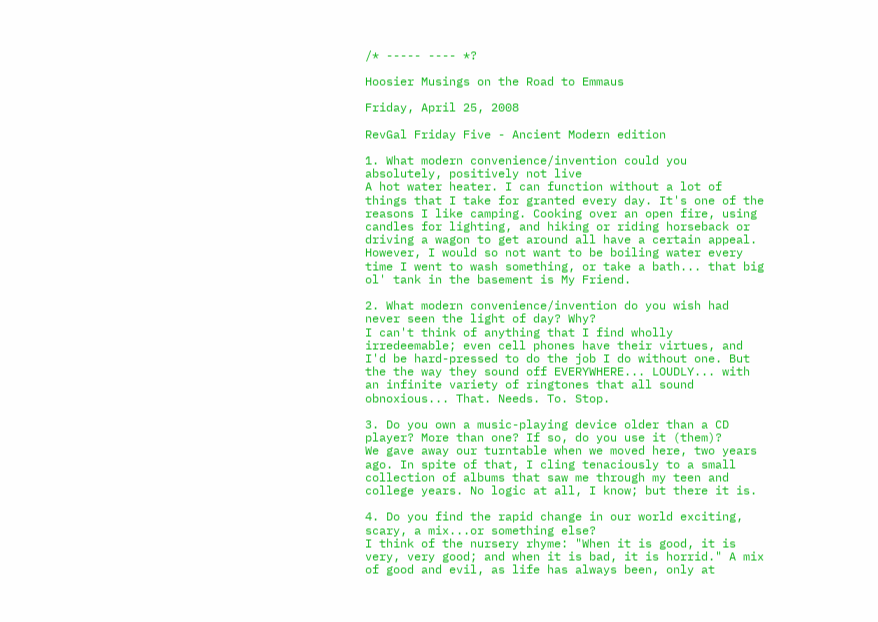/* ----- ---- *?

Hoosier Musings on the Road to Emmaus

Friday, April 25, 2008

RevGal Friday Five - Ancient Modern edition

1. What modern convenience/invention could you absolutely, positively not live
A hot water heater. I can function without a lot of things that I take for granted every day. It's one of the reasons I like camping. Cooking over an open fire, using candles for lighting, and hiking or riding horseback or driving a wagon to get around all have a certain appeal. However, I would so not want to be boiling water every time I went to wash something, or take a bath... that big ol' tank in the basement is My Friend.

2. What modern convenience/invention do you wish had never seen the light of day? Why?
I can't think of anything that I find wholly irredeemable; even cell phones have their virtues, and I'd be hard-pressed to do the job I do without one. But the the way they sound off EVERYWHERE... LOUDLY... with an infinite variety of ringtones that all sound obnoxious... That. Needs. To. Stop.

3. Do you own a music-playing device older than a CD player? More than one? If so, do you use it (them)?
We gave away our turntable when we moved here, two years ago. In spite of that, I cling tenaciously to a small collection of albums that saw me through my teen and college years. No logic at all, I know; but there it is.

4. Do you find the rapid change in our world exciting, scary, a mix...or something else?
I think of the nursery rhyme: "When it is good, it is very, very good; and when it is bad, it is horrid." A mix of good and evil, as life has always been, only at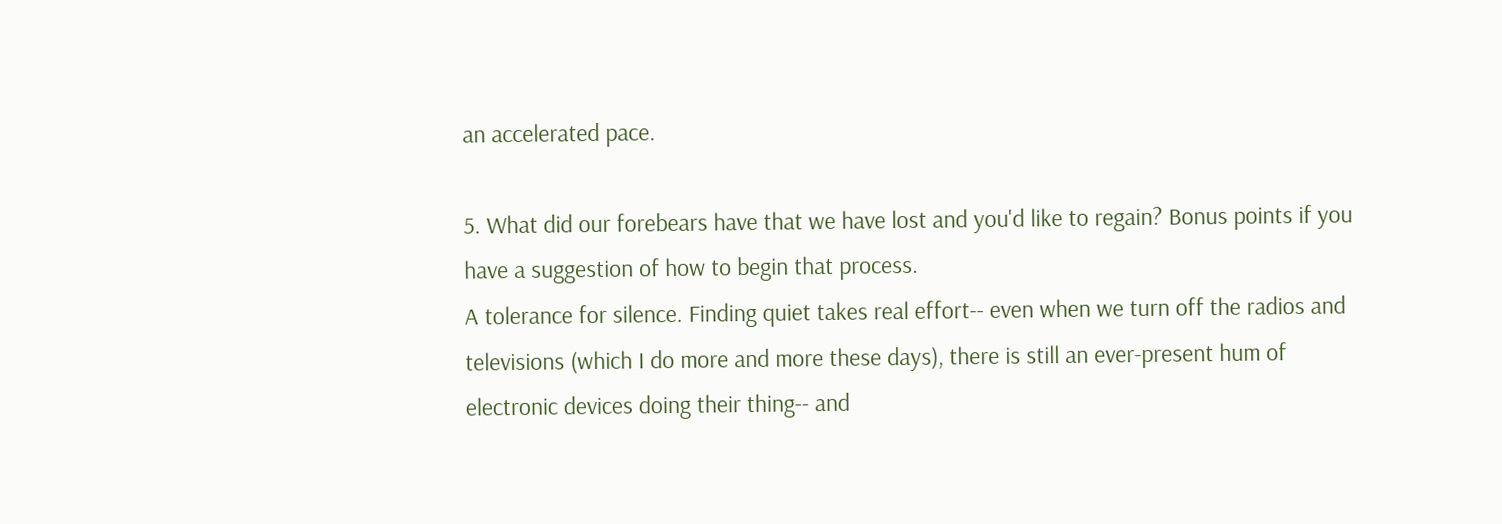an accelerated pace.

5. What did our forebears have that we have lost and you'd like to regain? Bonus points if you have a suggestion of how to begin that process.
A tolerance for silence. Finding quiet takes real effort-- even when we turn off the radios and televisions (which I do more and more these days), there is still an ever-present hum of electronic devices doing their thing-- and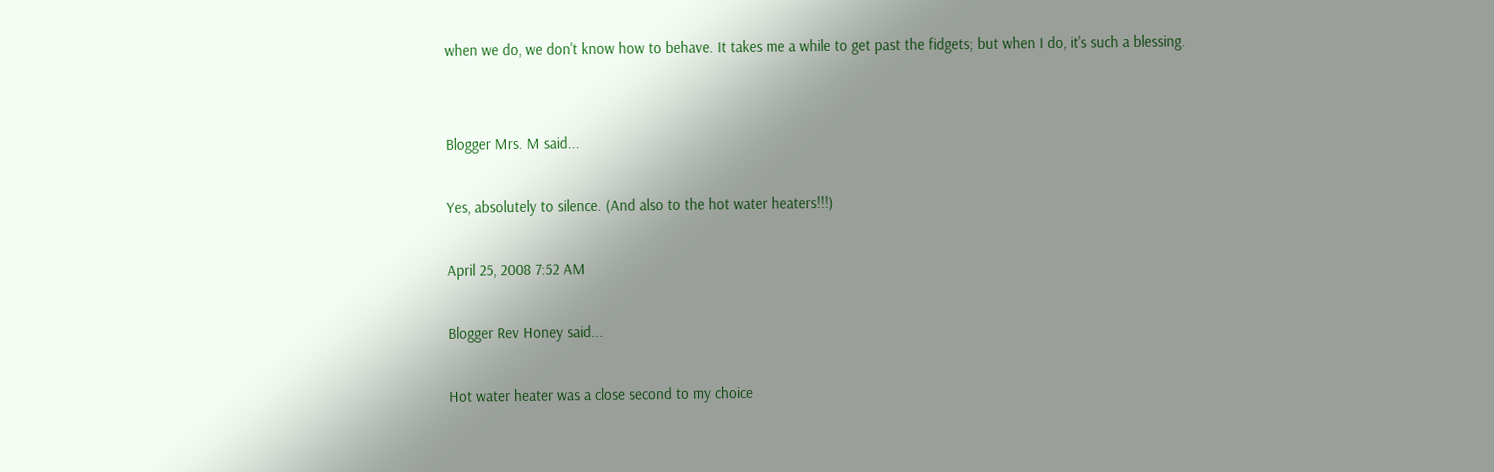when we do, we don't know how to behave. It takes me a while to get past the fidgets; but when I do, it's such a blessing.


Blogger Mrs. M said...

Yes, absolutely to silence. (And also to the hot water heaters!!!)

April 25, 2008 7:52 AM

Blogger Rev Honey said...

Hot water heater was a close second to my choice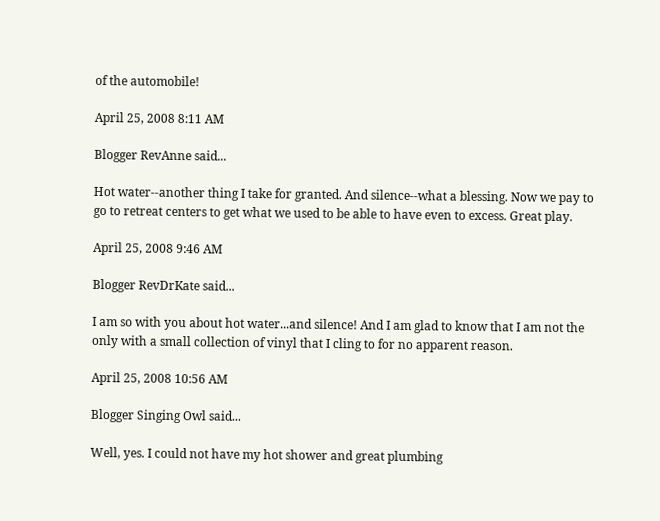of the automobile!

April 25, 2008 8:11 AM

Blogger RevAnne said...

Hot water--another thing I take for granted. And silence--what a blessing. Now we pay to go to retreat centers to get what we used to be able to have even to excess. Great play.

April 25, 2008 9:46 AM

Blogger RevDrKate said...

I am so with you about hot water...and silence! And I am glad to know that I am not the only with a small collection of vinyl that I cling to for no apparent reason.

April 25, 2008 10:56 AM

Blogger Singing Owl said...

Well, yes. I could not have my hot shower and great plumbing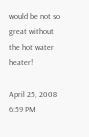would be not so great without the hot water heater!

April 25, 2008 6:59 PM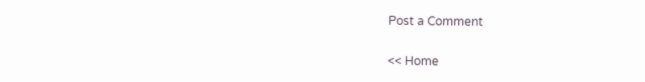Post a Comment

<< Home